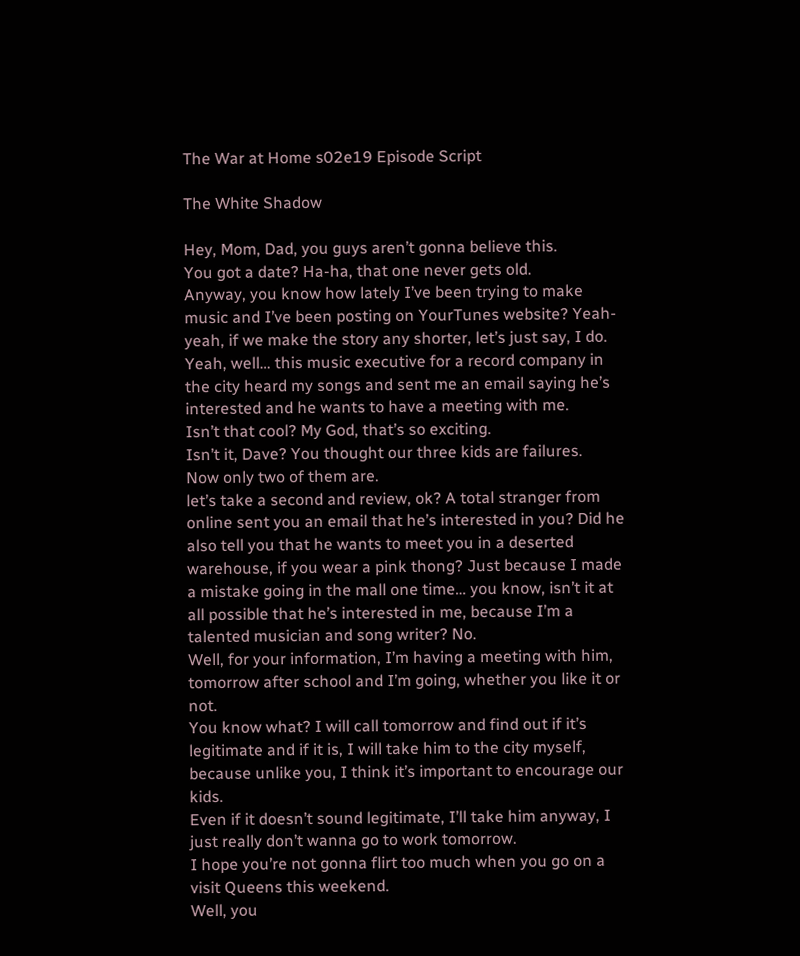The War at Home s02e19 Episode Script

The White Shadow

Hey, Mom, Dad, you guys aren’t gonna believe this.
You got a date? Ha-ha, that one never gets old.
Anyway, you know how lately I’ve been trying to make music and I’ve been posting on YourTunes website? Yeah-yeah, if we make the story any shorter, let’s just say, I do.
Yeah, well… this music executive for a record company in the city heard my songs and sent me an email saying he’s interested and he wants to have a meeting with me.
Isn’t that cool? My God, that’s so exciting.
Isn’t it, Dave? You thought our three kids are failures.
Now only two of them are.
let’s take a second and review, ok? A total stranger from online sent you an email that he’s interested in you? Did he also tell you that he wants to meet you in a deserted warehouse, if you wear a pink thong? Just because I made a mistake going in the mall one time… you know, isn’t it at all possible that he’s interested in me, because I’m a talented musician and song writer? No.
Well, for your information, I’m having a meeting with him, tomorrow after school and I’m going, whether you like it or not.
You know what? I will call tomorrow and find out if it’s legitimate and if it is, I will take him to the city myself, because unlike you, I think it’s important to encourage our kids.
Even if it doesn’t sound legitimate, I’ll take him anyway, I just really don’t wanna go to work tomorrow.
I hope you’re not gonna flirt too much when you go on a visit Queens this weekend.
Well, you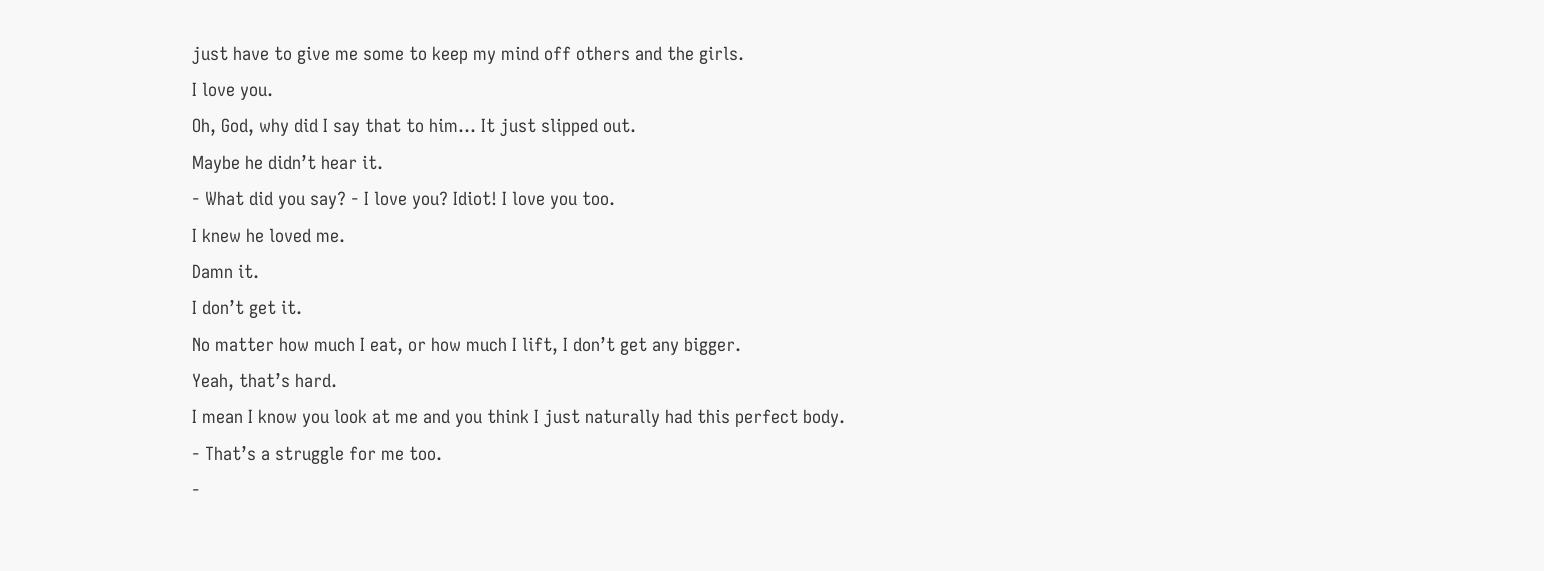just have to give me some to keep my mind off others and the girls.
I love you.
Oh, God, why did I say that to him… It just slipped out.
Maybe he didn’t hear it.
- What did you say? - I love you? Idiot! I love you too.
I knew he loved me.
Damn it.
I don’t get it.
No matter how much I eat, or how much I lift, I don’t get any bigger.
Yeah, that’s hard.
I mean I know you look at me and you think I just naturally had this perfect body.
- That’s a struggle for me too.
-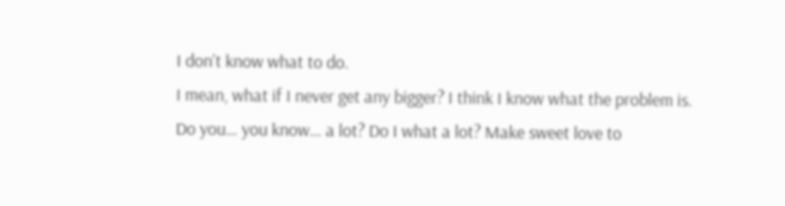I don’t know what to do.
I mean, what if I never get any bigger? I think I know what the problem is.
Do you… you know… a lot? Do I what a lot? Make sweet love to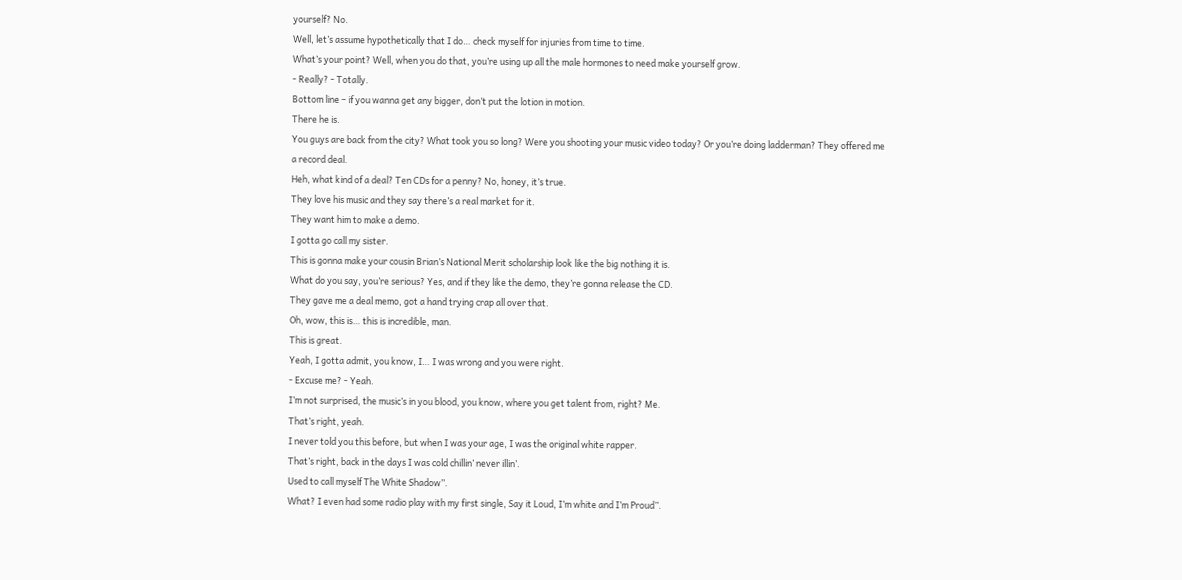yourself? No.
Well, let’s assume hypothetically that I do… check myself for injuries from time to time.
What’s your point? Well, when you do that, you’re using up all the male hormones to need make yourself grow.
- Really? - Totally.
Bottom line – if you wanna get any bigger, don’t put the lotion in motion.
There he is.
You guys are back from the city? What took you so long? Were you shooting your music video today? Or you’re doing ladderman? They offered me a record deal.
Heh, what kind of a deal? Ten CDs for a penny? No, honey, it’s true.
They love his music and they say there’s a real market for it.
They want him to make a demo.
I gotta go call my sister.
This is gonna make your cousin Brian’s National Merit scholarship look like the big nothing it is.
What do you say, you’re serious? Yes, and if they like the demo, they’re gonna release the CD.
They gave me a deal memo, got a hand trying crap all over that.
Oh, wow, this is… this is incredible, man.
This is great.
Yeah, I gotta admit, you know, I… I was wrong and you were right.
- Excuse me? - Yeah.
I’m not surprised, the music’s in you blood, you know, where you get talent from, right? Me.
That’s right, yeah.
I never told you this before, but when I was your age, I was the original white rapper.
That’s right, back in the days I was cold chillin’ never illin’.
Used to call myself The White Shadow”.
What? I even had some radio play with my first single, Say it Loud, I’m white and I’m Proud”.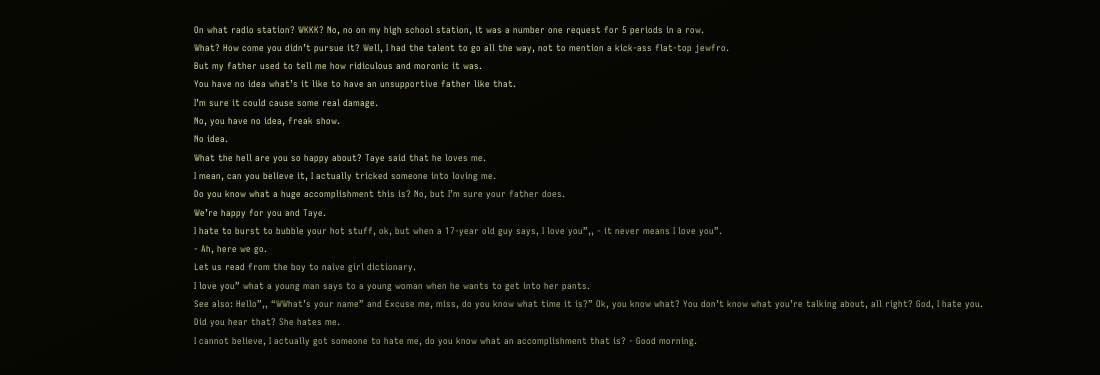On what radio station? WKKK? No, no on my high school station, it was a number one request for 5 periods in a row.
What? How come you didn’t pursue it? Well, I had the talent to go all the way, not to mention a kick-ass flat-top jewfro.
But my father used to tell me how ridiculous and moronic it was.
You have no idea what’s it like to have an unsupportive father like that.
I’m sure it could cause some real damage.
No, you have no idea, freak show.
No idea.
What the hell are you so happy about? Taye said that he loves me.
I mean, can you believe it, I actually tricked someone into loving me.
Do you know what a huge accomplishment this is? No, but I’m sure your father does.
We’re happy for you and Taye.
I hate to burst to bubble your hot stuff, ok, but when a 17-year old guy says, I love you”,, - it never means I love you”.
- Ah, here we go.
Let us read from the boy to naive girl dictionary.
I love you” what a young man says to a young woman when he wants to get into her pants.
See also: Hello”,, “WWhat’s your name” and Excuse me, miss, do you know what time it is?” Ok, you know what? You don’t know what you’re talking about, all right? God, I hate you.
Did you hear that? She hates me.
I cannot believe, I actually got someone to hate me, do you know what an accomplishment that is? - Good morning.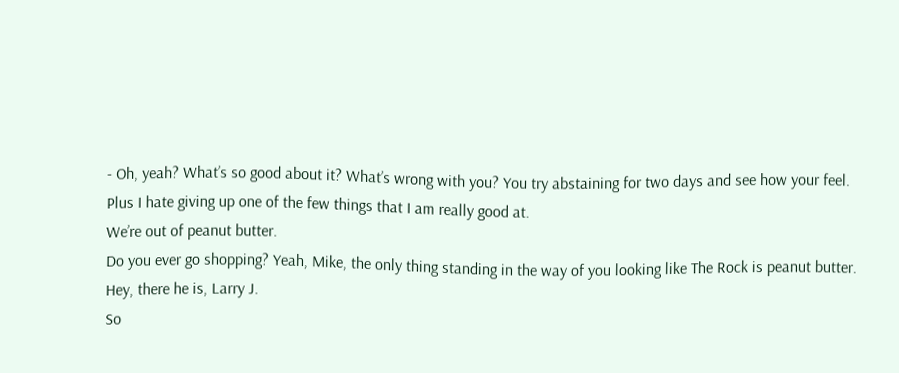- Oh, yeah? What’s so good about it? What’s wrong with you? You try abstaining for two days and see how your feel.
Plus I hate giving up one of the few things that I am really good at.
We’re out of peanut butter.
Do you ever go shopping? Yeah, Mike, the only thing standing in the way of you looking like The Rock is peanut butter.
Hey, there he is, Larry J.
So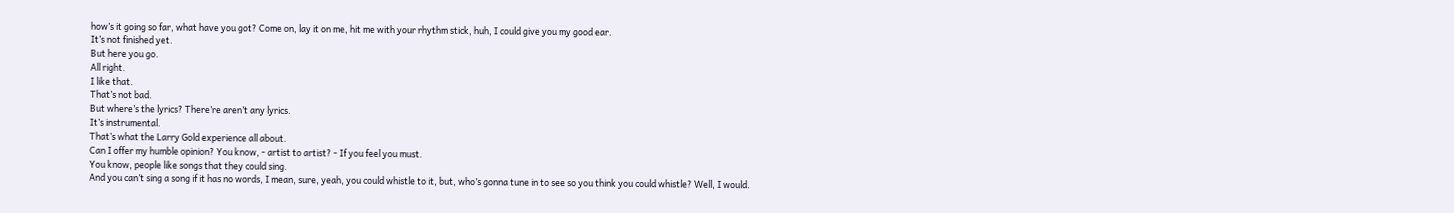how’s it going so far, what have you got? Come on, lay it on me, hit me with your rhythm stick, huh, I could give you my good ear.
It’s not finished yet.
But here you go.
All right.
I like that.
That’s not bad.
But where’s the lyrics? There’re aren’t any lyrics.
It’s instrumental.
That’s what the Larry Gold experience all about.
Can I offer my humble opinion? You know, - artist to artist? - If you feel you must.
You know, people like songs that they could sing.
And you can’t sing a song if it has no words, I mean, sure, yeah, you could whistle to it, but, who’s gonna tune in to see so you think you could whistle? Well, I would.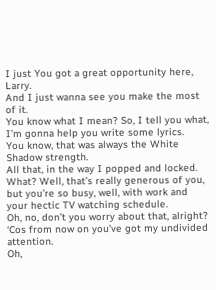I just You got a great opportunity here, Larry.
And I just wanna see you make the most of it.
You know what I mean? So, I tell you what, I’m gonna help you write some lyrics.
You know, that was always the White Shadow strength.
All that, in the way I popped and locked.
What? Well, that’s really generous of you, but you’re so busy, well, with work and your hectic TV watching schedule.
Oh, no, don’t you worry about that, alright? ‘Cos from now on you’ve got my undivided attention.
Oh,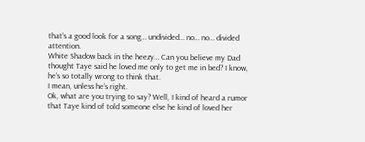that’s a good look for a song… undivided… no… no… divided attention.
White Shadow back in the heezy… Can you believe my Dad thought Taye said he loved me only to get me in bed? I know, he’s so totally wrong to think that.
I mean, unless he’s right.
Ok, what are you trying to say? Well, I kind of heard a rumor that Taye kind of told someone else he kind of loved her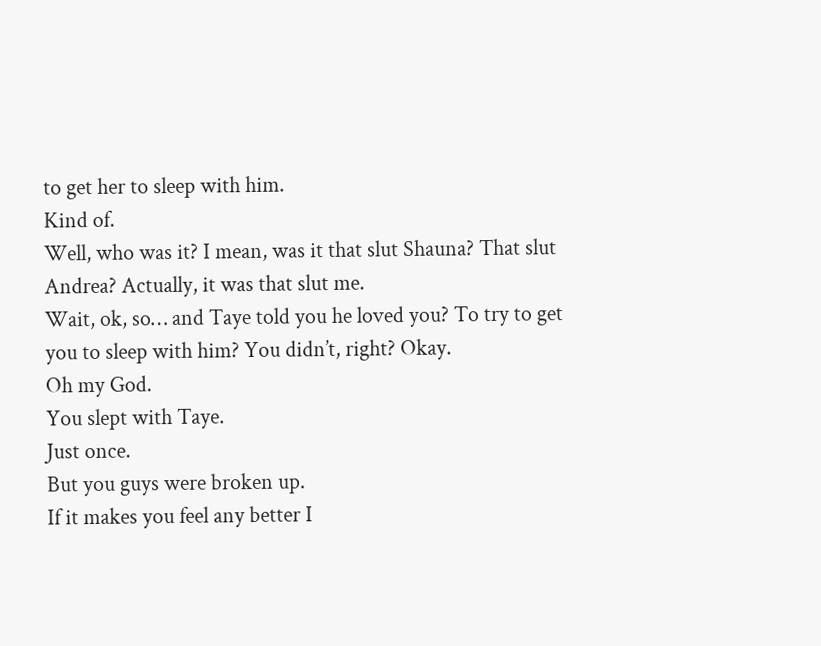to get her to sleep with him.
Kind of.
Well, who was it? I mean, was it that slut Shauna? That slut Andrea? Actually, it was that slut me.
Wait, ok, so… and Taye told you he loved you? To try to get you to sleep with him? You didn’t, right? Okay.
Oh my God.
You slept with Taye.
Just once.
But you guys were broken up.
If it makes you feel any better I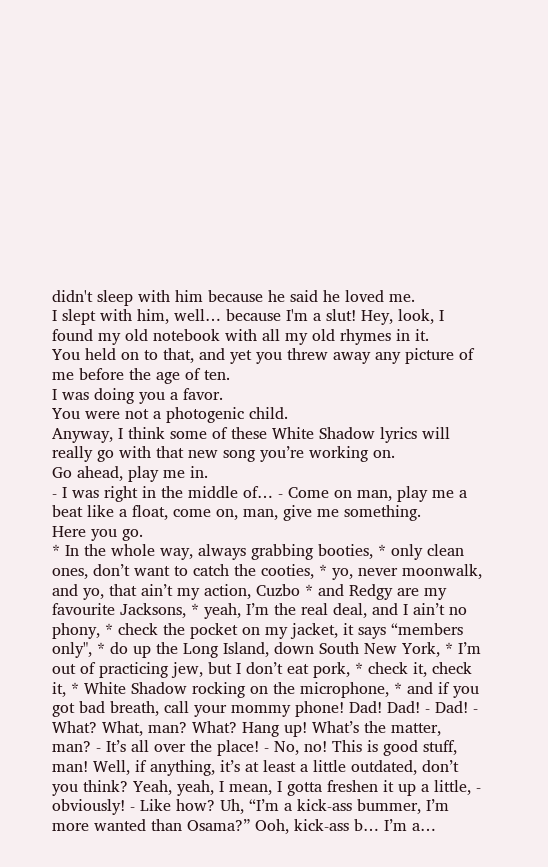didn't sleep with him because he said he loved me.
I slept with him, well… because I'm a slut! Hey, look, I found my old notebook with all my old rhymes in it.
You held on to that, and yet you threw away any picture of me before the age of ten.
I was doing you a favor.
You were not a photogenic child.
Anyway, I think some of these White Shadow lyrics will really go with that new song you’re working on.
Go ahead, play me in.
- I was right in the middle of… - Come on man, play me a beat like a float, come on, man, give me something.
Here you go.
* In the whole way, always grabbing booties, * only clean ones, don’t want to catch the cooties, * yo, never moonwalk, and yo, that ain’t my action, Cuzbo * and Redgy are my favourite Jacksons, * yeah, I’m the real deal, and I ain’t no phony, * check the pocket on my jacket, it says “members only", * do up the Long Island, down South New York, * I’m out of practicing jew, but I don’t eat pork, * check it, check it, * White Shadow rocking on the microphone, * and if you got bad breath, call your mommy phone! Dad! Dad! - Dad! - What? What, man? What? Hang up! What’s the matter, man? - It’s all over the place! - No, no! This is good stuff, man! Well, if anything, it’s at least a little outdated, don’t you think? Yeah, yeah, I mean, I gotta freshen it up a little, - obviously! - Like how? Uh, “I’m a kick-ass bummer, I’m more wanted than Osama?” Ooh, kick-ass b… I’m a…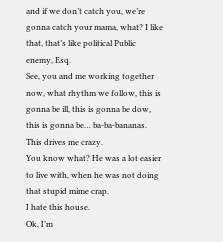and if we don’t catch you, we’re gonna catch your mama, what? I like that, that’s like political Public enemy, Esq.
See, you and me working together now, what rhythm we follow, this is gonna be ill, this is gonna be dow, this is gonna be… ba-ba-bananas.
This drives me crazy.
You know what? He was a lot easier to live with, when he was not doing that stupid mime crap.
I hate this house.
Ok, I’m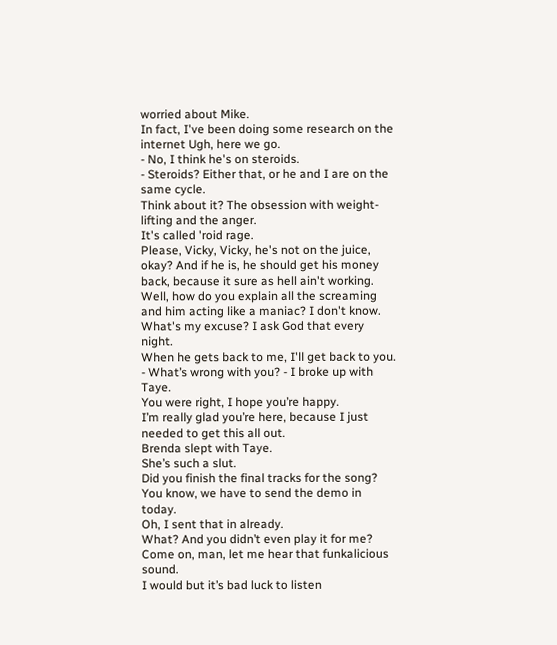worried about Mike.
In fact, I've been doing some research on the internet Ugh, here we go.
- No, I think he's on steroids.
- Steroids? Either that, or he and I are on the same cycle.
Think about it? The obsession with weight-lifting and the anger.
It's called 'roid rage.
Please, Vicky, Vicky, he's not on the juice, okay? And if he is, he should get his money back, because it sure as hell ain't working.
Well, how do you explain all the screaming and him acting like a maniac? I don't know.
What's my excuse? I ask God that every night.
When he gets back to me, I'll get back to you.
- What’s wrong with you? - I broke up with Taye.
You were right, I hope you’re happy.
I’m really glad you’re here, because I just needed to get this all out.
Brenda slept with Taye.
She’s such a slut.
Did you finish the final tracks for the song? You know, we have to send the demo in today.
Oh, I sent that in already.
What? And you didn’t even play it for me? Come on, man, let me hear that funkalicious sound.
I would but it’s bad luck to listen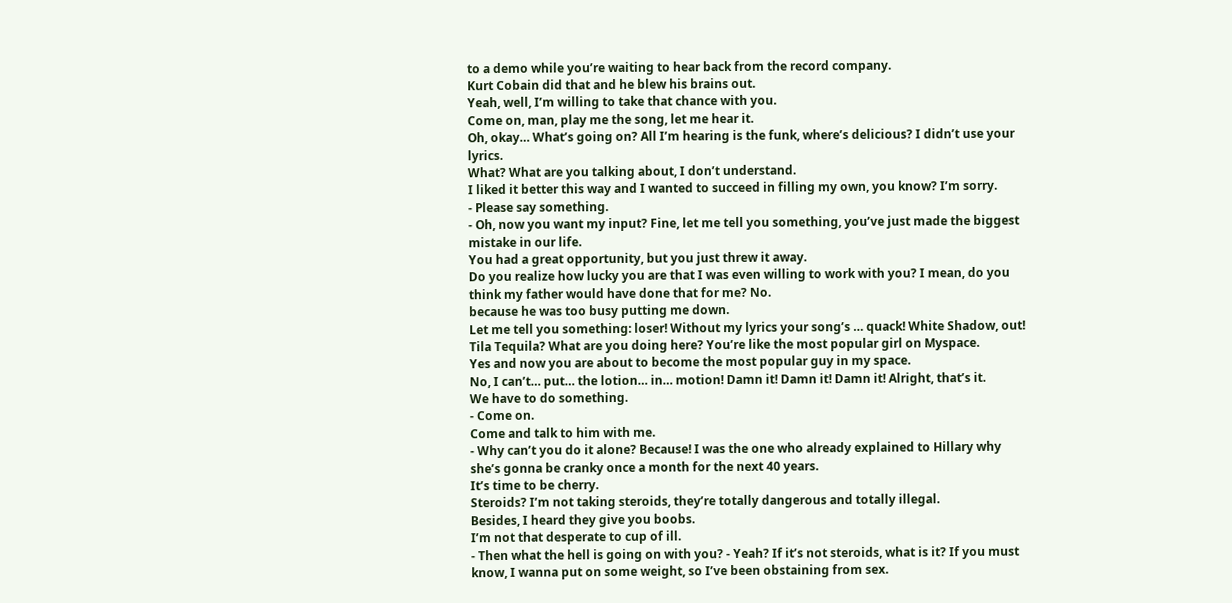to a demo while you’re waiting to hear back from the record company.
Kurt Cobain did that and he blew his brains out.
Yeah, well, I’m willing to take that chance with you.
Come on, man, play me the song, let me hear it.
Oh, okay… What’s going on? All I’m hearing is the funk, where’s delicious? I didn’t use your lyrics.
What? What are you talking about, I don’t understand.
I liked it better this way and I wanted to succeed in filling my own, you know? I’m sorry.
- Please say something.
- Oh, now you want my input? Fine, let me tell you something, you’ve just made the biggest mistake in our life.
You had a great opportunity, but you just threw it away.
Do you realize how lucky you are that I was even willing to work with you? I mean, do you think my father would have done that for me? No.
because he was too busy putting me down.
Let me tell you something: loser! Without my lyrics your song’s … quack! White Shadow, out! Tila Tequila? What are you doing here? You’re like the most popular girl on Myspace.
Yes and now you are about to become the most popular guy in my space.
No, I can’t… put… the lotion… in… motion! Damn it! Damn it! Damn it! Alright, that’s it.
We have to do something.
- Come on.
Come and talk to him with me.
- Why can’t you do it alone? Because! I was the one who already explained to Hillary why she’s gonna be cranky once a month for the next 40 years.
It’s time to be cherry.
Steroids? I’m not taking steroids, they’re totally dangerous and totally illegal.
Besides, I heard they give you boobs.
I’m not that desperate to cup of ill.
- Then what the hell is going on with you? - Yeah? If it’s not steroids, what is it? If you must know, I wanna put on some weight, so I’ve been obstaining from sex.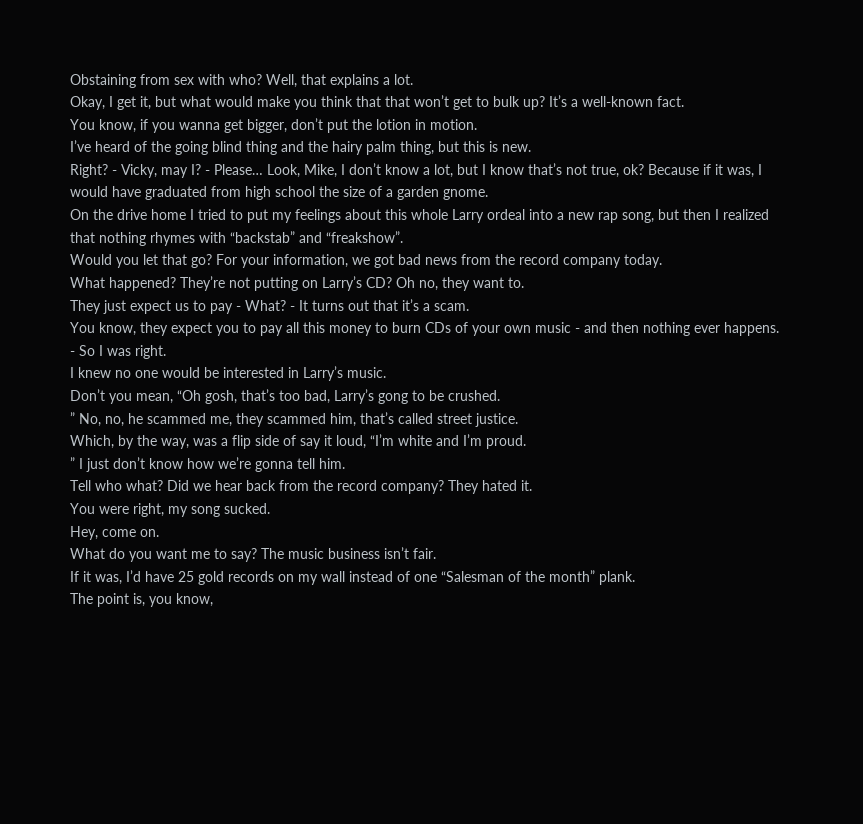Obstaining from sex with who? Well, that explains a lot.
Okay, I get it, but what would make you think that that won’t get to bulk up? It’s a well-known fact.
You know, if you wanna get bigger, don’t put the lotion in motion.
I’ve heard of the going blind thing and the hairy palm thing, but this is new.
Right? - Vicky, may I? - Please… Look, Mike, I don’t know a lot, but I know that’s not true, ok? Because if it was, I would have graduated from high school the size of a garden gnome.
On the drive home I tried to put my feelings about this whole Larry ordeal into a new rap song, but then I realized that nothing rhymes with “backstab” and “freakshow”.
Would you let that go? For your information, we got bad news from the record company today.
What happened? They’re not putting on Larry’s CD? Oh no, they want to.
They just expect us to pay - What? - It turns out that it’s a scam.
You know, they expect you to pay all this money to burn CDs of your own music - and then nothing ever happens.
- So I was right.
I knew no one would be interested in Larry’s music.
Don’t you mean, “Oh gosh, that’s too bad, Larry’s gong to be crushed.
” No, no, he scammed me, they scammed him, that’s called street justice.
Which, by the way, was a flip side of say it loud, “I’m white and I’m proud.
” I just don’t know how we’re gonna tell him.
Tell who what? Did we hear back from the record company? They hated it.
You were right, my song sucked.
Hey, come on.
What do you want me to say? The music business isn’t fair.
If it was, I’d have 25 gold records on my wall instead of one “Salesman of the month” plank.
The point is, you know,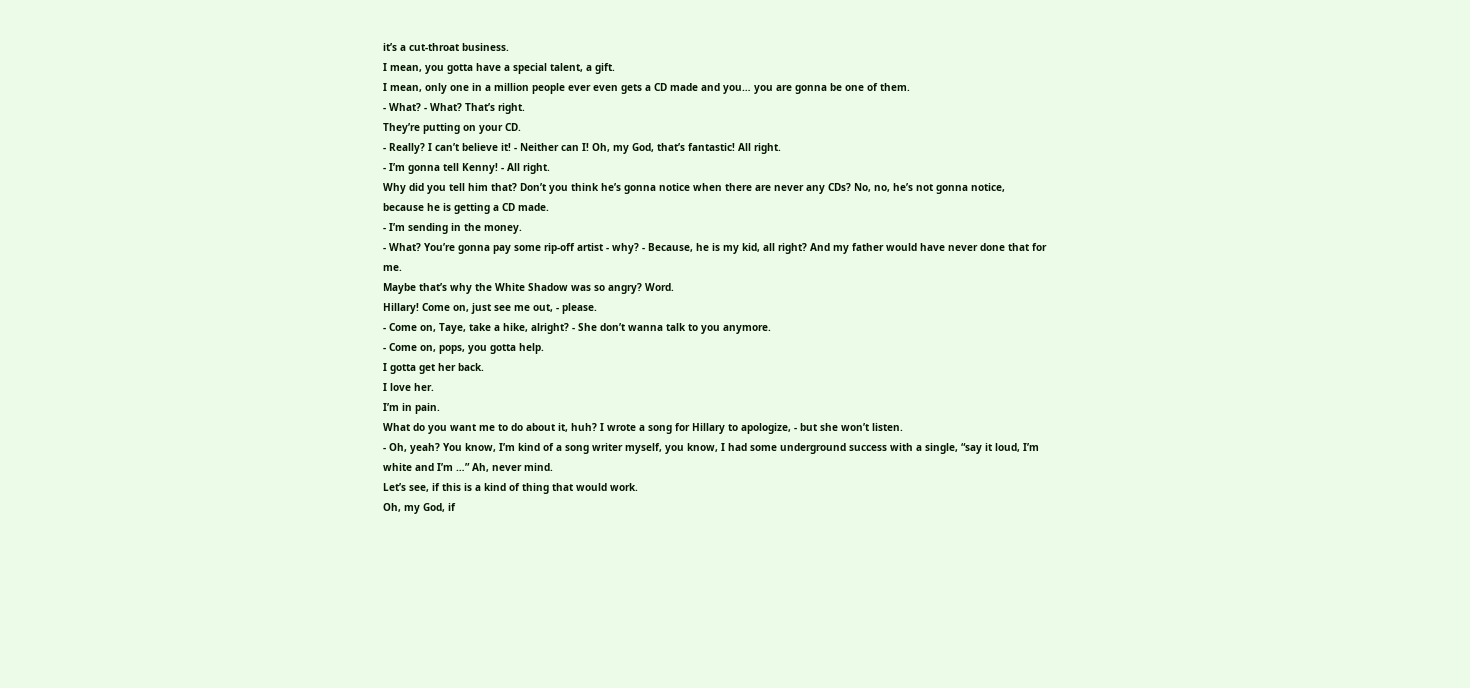it’s a cut-throat business.
I mean, you gotta have a special talent, a gift.
I mean, only one in a million people ever even gets a CD made and you… you are gonna be one of them.
- What? - What? That’s right.
They’re putting on your CD.
- Really? I can’t believe it! - Neither can I! Oh, my God, that’s fantastic! All right.
- I’m gonna tell Kenny! - All right.
Why did you tell him that? Don’t you think he’s gonna notice when there are never any CDs? No, no, he’s not gonna notice, because he is getting a CD made.
- I’m sending in the money.
- What? You’re gonna pay some rip-off artist - why? - Because, he is my kid, all right? And my father would have never done that for me.
Maybe that’s why the White Shadow was so angry? Word.
Hillary! Come on, just see me out, - please.
- Come on, Taye, take a hike, alright? - She don’t wanna talk to you anymore.
- Come on, pops, you gotta help.
I gotta get her back.
I love her.
I’m in pain.
What do you want me to do about it, huh? I wrote a song for Hillary to apologize, - but she won’t listen.
- Oh, yeah? You know, I’m kind of a song writer myself, you know, I had some underground success with a single, “say it loud, I’m white and I’m …” Ah, never mind.
Let’s see, if this is a kind of thing that would work.
Oh, my God, if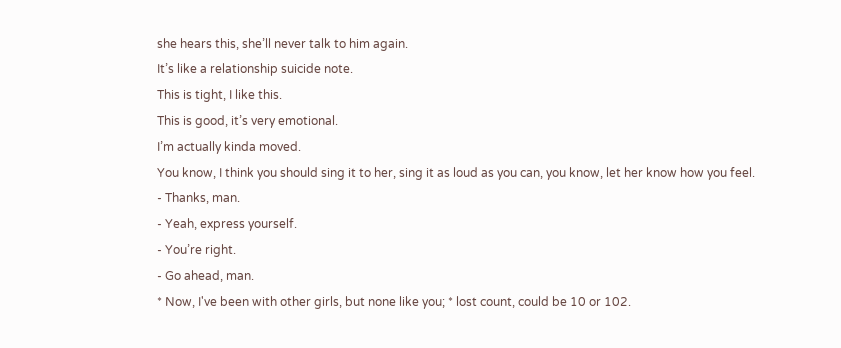she hears this, she’ll never talk to him again.
It’s like a relationship suicide note.
This is tight, I like this.
This is good, it’s very emotional.
I’m actually kinda moved.
You know, I think you should sing it to her, sing it as loud as you can, you know, let her know how you feel.
- Thanks, man.
- Yeah, express yourself.
- You’re right.
- Go ahead, man.
* Now, I've been with other girls, but none like you; * lost count, could be 10 or 102.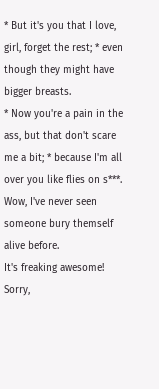* But it's you that I love, girl, forget the rest; * even though they might have bigger breasts.
* Now you're a pain in the ass, but that don't scare me a bit; * because I'm all over you like flies on s***.
Wow, I've never seen someone bury themself alive before.
It's freaking awesome! Sorry,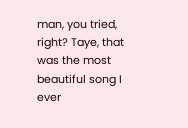man, you tried, right? Taye, that was the most beautiful song I ever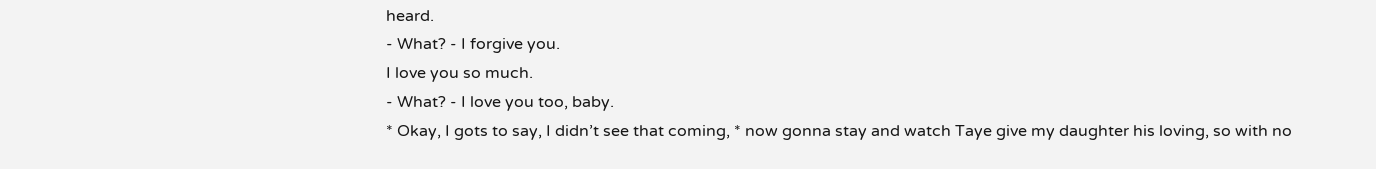heard.
- What? - I forgive you.
I love you so much.
- What? - I love you too, baby.
* Okay, I gots to say, I didn’t see that coming, * now gonna stay and watch Taye give my daughter his loving, so with no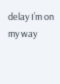delay I’m on my way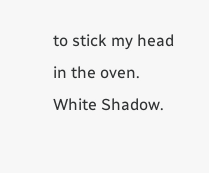to stick my head in the oven.
White Shadow.